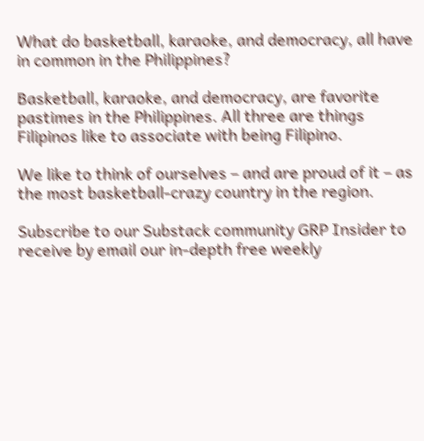What do basketball, karaoke, and democracy, all have in common in the Philippines?

Basketball, karaoke, and democracy, are favorite pastimes in the Philippines. All three are things Filipinos like to associate with being Filipino.

We like to think of ourselves – and are proud of it – as the most basketball-crazy country in the region.

Subscribe to our Substack community GRP Insider to receive by email our in-depth free weekly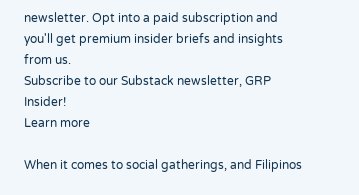newsletter. Opt into a paid subscription and you'll get premium insider briefs and insights from us.
Subscribe to our Substack newsletter, GRP Insider!
Learn more

When it comes to social gatherings, and Filipinos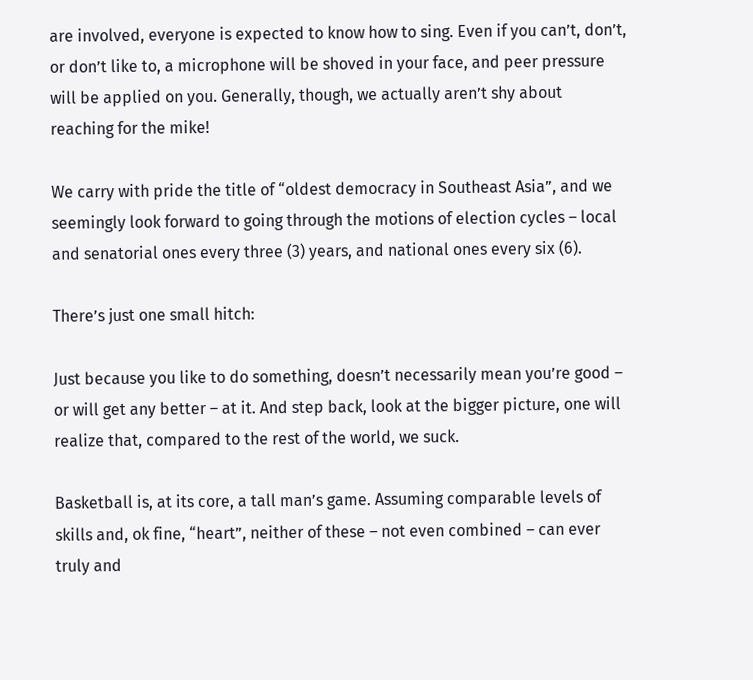are involved, everyone is expected to know how to sing. Even if you can’t, don’t, or don’t like to, a microphone will be shoved in your face, and peer pressure will be applied on you. Generally, though, we actually aren’t shy about reaching for the mike!

We carry with pride the title of “oldest democracy in Southeast Asia”, and we seemingly look forward to going through the motions of election cycles – local and senatorial ones every three (3) years, and national ones every six (6).

There’s just one small hitch:

Just because you like to do something, doesn’t necessarily mean you’re good – or will get any better – at it. And step back, look at the bigger picture, one will realize that, compared to the rest of the world, we suck.

Basketball is, at its core, a tall man’s game. Assuming comparable levels of skills and, ok fine, “heart”, neither of these – not even combined – can ever truly and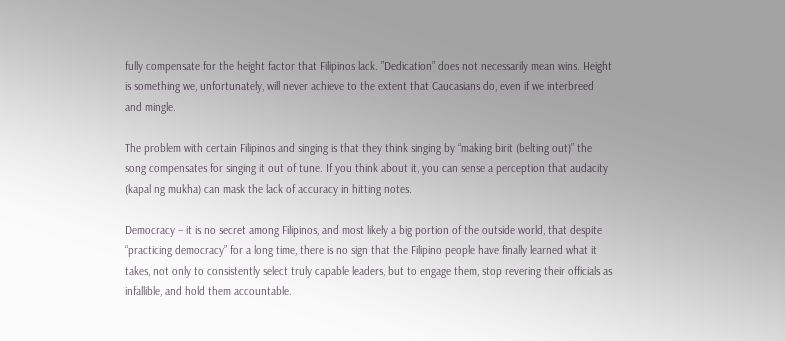fully compensate for the height factor that Filipinos lack. ”Dedication” does not necessarily mean wins. Height is something we, unfortunately, will never achieve to the extent that Caucasians do, even if we interbreed and mingle.

The problem with certain Filipinos and singing is that they think singing by “making birit (belting out)” the song compensates for singing it out of tune. If you think about it, you can sense a perception that audacity (kapal ng mukha) can mask the lack of accuracy in hitting notes.

Democracy – it is no secret among Filipinos, and most likely a big portion of the outside world, that despite “practicing democracy” for a long time, there is no sign that the Filipino people have finally learned what it takes, not only to consistently select truly capable leaders, but to engage them, stop revering their officials as infallible, and hold them accountable.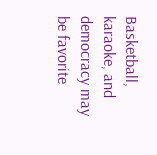Basketball, karaoke, and democracy may be favorite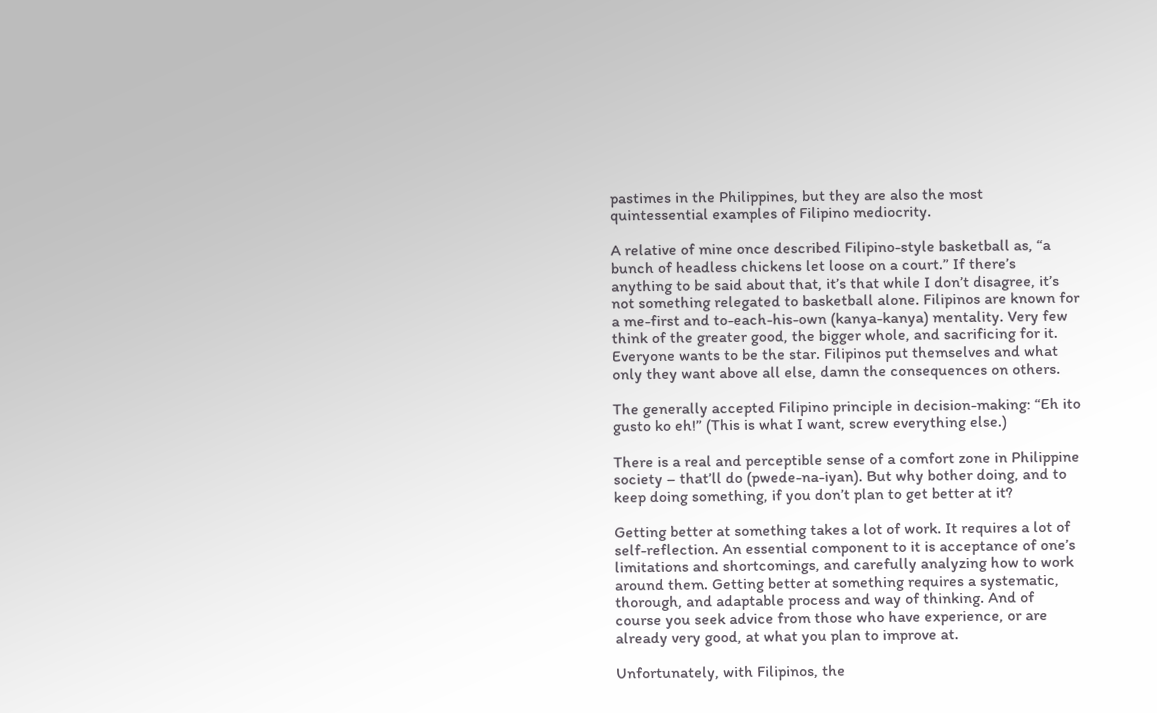pastimes in the Philippines, but they are also the most quintessential examples of Filipino mediocrity.

A relative of mine once described Filipino-style basketball as, “a bunch of headless chickens let loose on a court.” If there’s anything to be said about that, it’s that while I don’t disagree, it’s not something relegated to basketball alone. Filipinos are known for a me-first and to-each-his-own (kanya-kanya) mentality. Very few think of the greater good, the bigger whole, and sacrificing for it. Everyone wants to be the star. Filipinos put themselves and what only they want above all else, damn the consequences on others.

The generally accepted Filipino principle in decision-making: “Eh ito gusto ko eh!” (This is what I want, screw everything else.)

There is a real and perceptible sense of a comfort zone in Philippine society – that’ll do (pwede-na-iyan). But why bother doing, and to keep doing something, if you don’t plan to get better at it?

Getting better at something takes a lot of work. It requires a lot of self-reflection. An essential component to it is acceptance of one’s limitations and shortcomings, and carefully analyzing how to work around them. Getting better at something requires a systematic, thorough, and adaptable process and way of thinking. And of course you seek advice from those who have experience, or are already very good, at what you plan to improve at.

Unfortunately, with Filipinos, the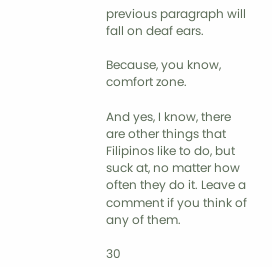previous paragraph will fall on deaf ears.

Because, you know, comfort zone.

And yes, I know, there are other things that Filipinos like to do, but suck at, no matter how often they do it. Leave a comment if you think of any of them.

30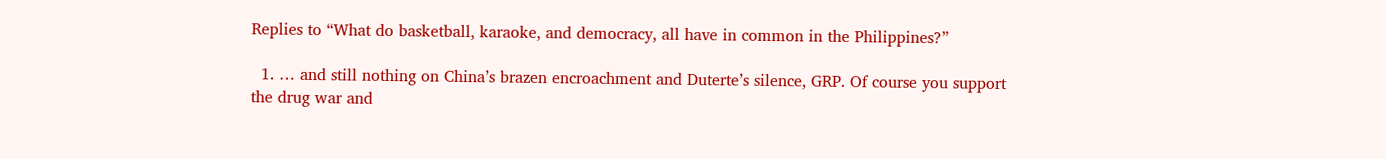Replies to “What do basketball, karaoke, and democracy, all have in common in the Philippines?”

  1. … and still nothing on China’s brazen encroachment and Duterte’s silence, GRP. Of course you support the drug war and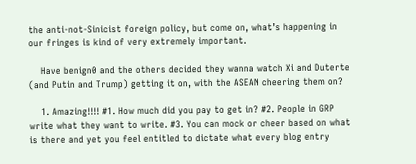the anti-not-Sinicist foreign policy, but come on, what’s happening in our fringes is kind of very extremely important.

    Have benign0 and the others decided they wanna watch Xi and Duterte (and Putin and Trump) getting it on, with the ASEAN cheering them on?

    1. Amazing!!!! #1. How much did you pay to get in? #2. People in GRP write what they want to write. #3. You can mock or cheer based on what is there and yet you feel entitled to dictate what every blog entry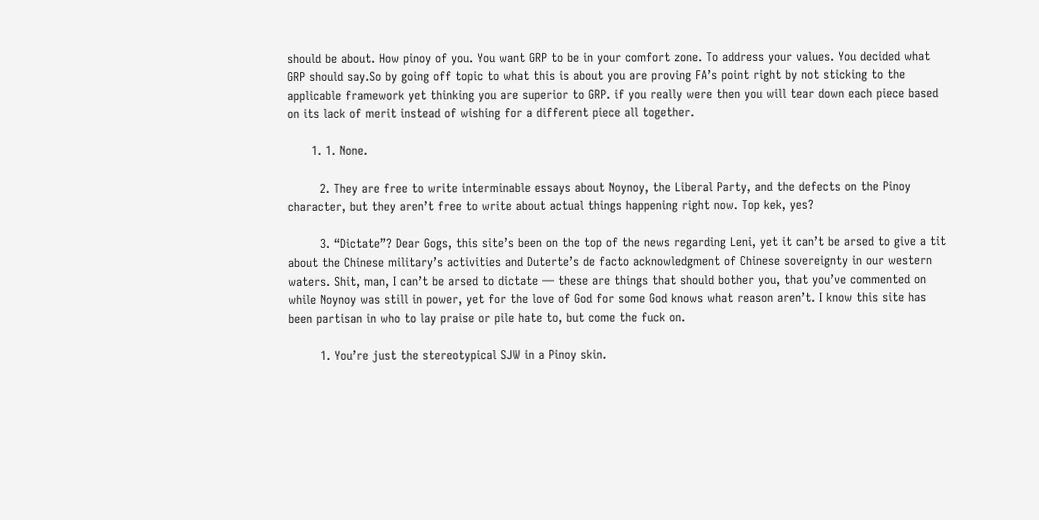should be about. How pinoy of you. You want GRP to be in your comfort zone. To address your values. You decided what GRP should say.So by going off topic to what this is about you are proving FA’s point right by not sticking to the applicable framework yet thinking you are superior to GRP. if you really were then you will tear down each piece based on its lack of merit instead of wishing for a different piece all together.

      1. 1. None.

        2. They are free to write interminable essays about Noynoy, the Liberal Party, and the defects on the Pinoy character, but they aren’t free to write about actual things happening right now. Top kek, yes?

        3. “Dictate”? Dear Gogs, this site’s been on the top of the news regarding Leni, yet it can’t be arsed to give a tit about the Chinese military’s activities and Duterte’s de facto acknowledgment of Chinese sovereignty in our western waters. Shit, man, I can’t be arsed to dictate — these are things that should bother you, that you’ve commented on while Noynoy was still in power, yet for the love of God for some God knows what reason aren’t. I know this site has been partisan in who to lay praise or pile hate to, but come the fuck on.

        1. You’re just the stereotypical SJW in a Pinoy skin.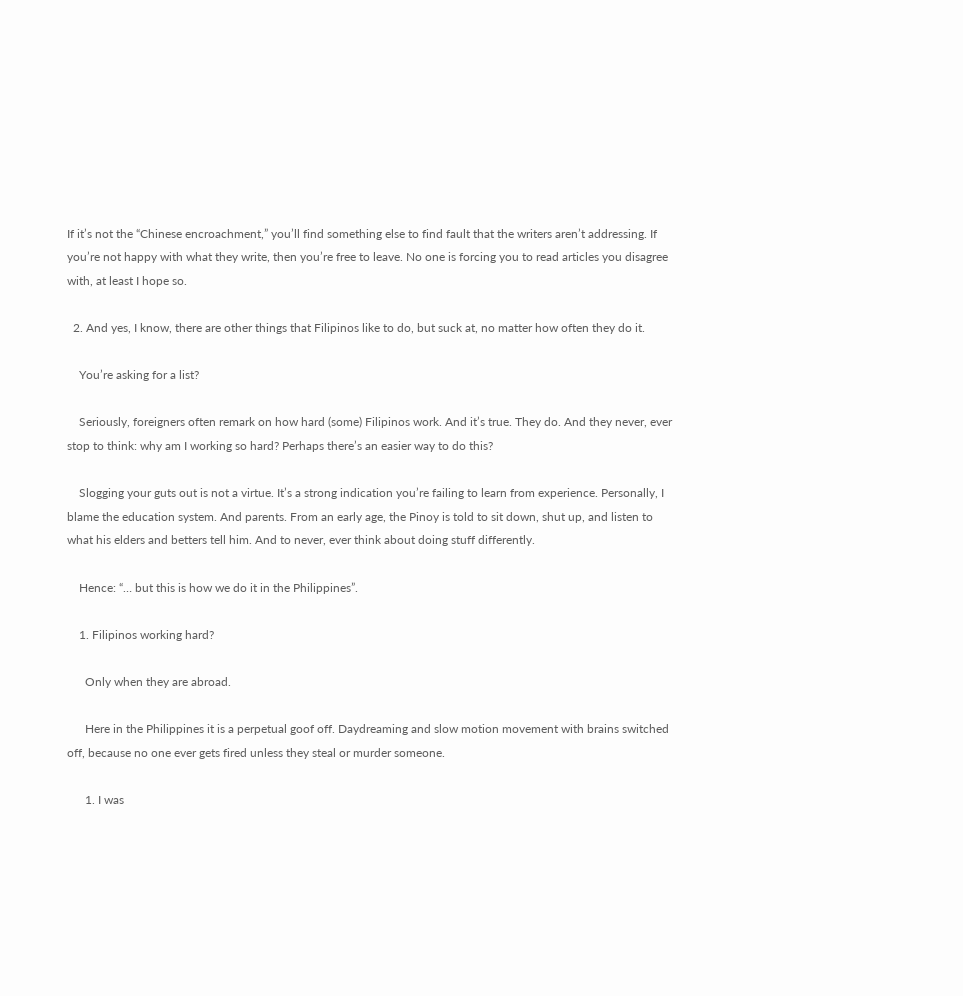If it’s not the “Chinese encroachment,” you’ll find something else to find fault that the writers aren’t addressing. If you’re not happy with what they write, then you’re free to leave. No one is forcing you to read articles you disagree with, at least I hope so.

  2. And yes, I know, there are other things that Filipinos like to do, but suck at, no matter how often they do it.

    You’re asking for a list?

    Seriously, foreigners often remark on how hard (some) Filipinos work. And it’s true. They do. And they never, ever stop to think: why am I working so hard? Perhaps there’s an easier way to do this?

    Slogging your guts out is not a virtue. It’s a strong indication you’re failing to learn from experience. Personally, I blame the education system. And parents. From an early age, the Pinoy is told to sit down, shut up, and listen to what his elders and betters tell him. And to never, ever think about doing stuff differently.

    Hence: “… but this is how we do it in the Philippines”.

    1. Filipinos working hard?

      Only when they are abroad.

      Here in the Philippines it is a perpetual goof off. Daydreaming and slow motion movement with brains switched off, because no one ever gets fired unless they steal or murder someone.

      1. I was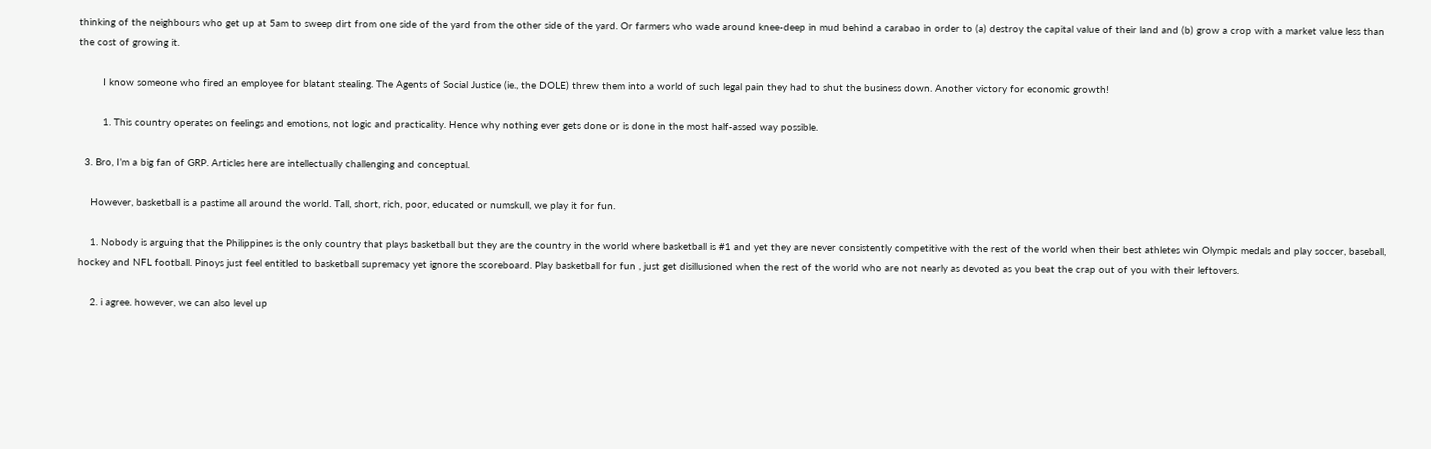thinking of the neighbours who get up at 5am to sweep dirt from one side of the yard from the other side of the yard. Or farmers who wade around knee-deep in mud behind a carabao in order to (a) destroy the capital value of their land and (b) grow a crop with a market value less than the cost of growing it.

        I know someone who fired an employee for blatant stealing. The Agents of Social Justice (ie., the DOLE) threw them into a world of such legal pain they had to shut the business down. Another victory for economic growth!

        1. This country operates on feelings and emotions, not logic and practicality. Hence why nothing ever gets done or is done in the most half-assed way possible.

  3. Bro, I’m a big fan of GRP. Articles here are intellectually challenging and conceptual.

    However, basketball is a pastime all around the world. Tall, short, rich, poor, educated or numskull, we play it for fun.

    1. Nobody is arguing that the Philippines is the only country that plays basketball but they are the country in the world where basketball is #1 and yet they are never consistently competitive with the rest of the world when their best athletes win Olympic medals and play soccer, baseball, hockey and NFL football. Pinoys just feel entitled to basketball supremacy yet ignore the scoreboard. Play basketball for fun , just get disillusioned when the rest of the world who are not nearly as devoted as you beat the crap out of you with their leftovers.

    2. i agree. however, we can also level up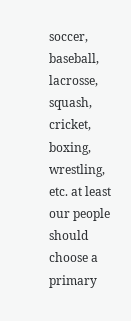soccer, baseball, lacrosse, squash, cricket, boxing, wrestling, etc. at least our people should choose a primary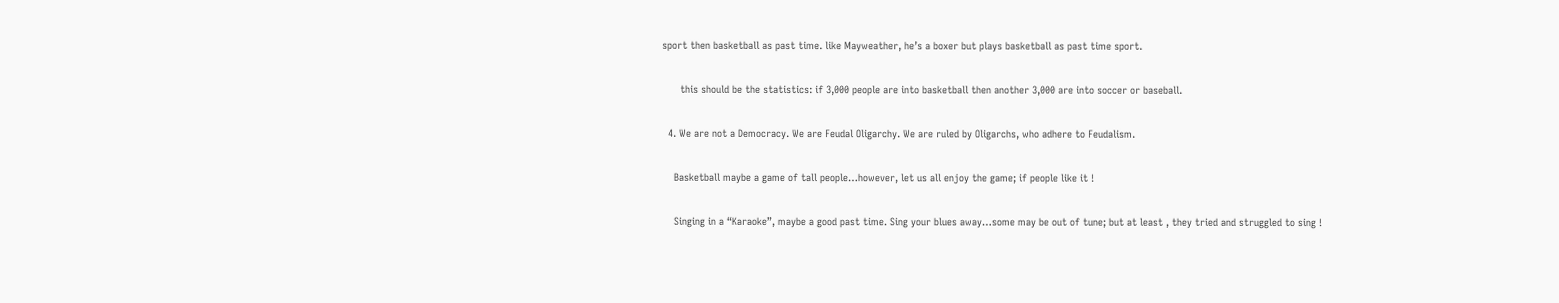sport then basketball as past time. like Mayweather, he’s a boxer but plays basketball as past time sport.

      this should be the statistics: if 3,000 people are into basketball then another 3,000 are into soccer or baseball.

  4. We are not a Democracy. We are Feudal Oligarchy. We are ruled by Oligarchs, who adhere to Feudalism.

    Basketball maybe a game of tall people…however, let us all enjoy the game; if people like it !

    Singing in a “Karaoke”, maybe a good past time. Sing your blues away…some may be out of tune; but at least , they tried and struggled to sing !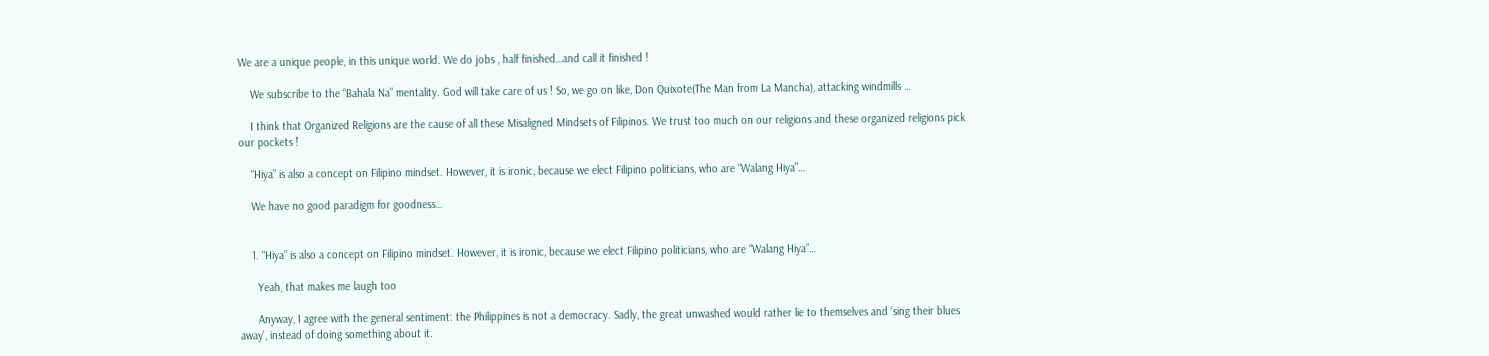We are a unique people, in this unique world. We do jobs , half finished…and call it finished !

    We subscribe to the “Bahala Na” mentality. God will take care of us ! So, we go on like, Don Quixote(The Man from La Mancha), attacking windmills …

    I think that Organized Religions are the cause of all these Misaligned Mindsets of Filipinos. We trust too much on our religions and these organized religions pick our pockets !

    “Hiya” is also a concept on Filipino mindset. However, it is ironic, because we elect Filipino politicians, who are “Walang Hiya”…

    We have no good paradigm for goodness…


    1. “Hiya” is also a concept on Filipino mindset. However, it is ironic, because we elect Filipino politicians, who are “Walang Hiya”…

      Yeah, that makes me laugh too

      Anyway, I agree with the general sentiment: the Philippines is not a democracy. Sadly, the great unwashed would rather lie to themselves and ‘sing their blues away’, instead of doing something about it.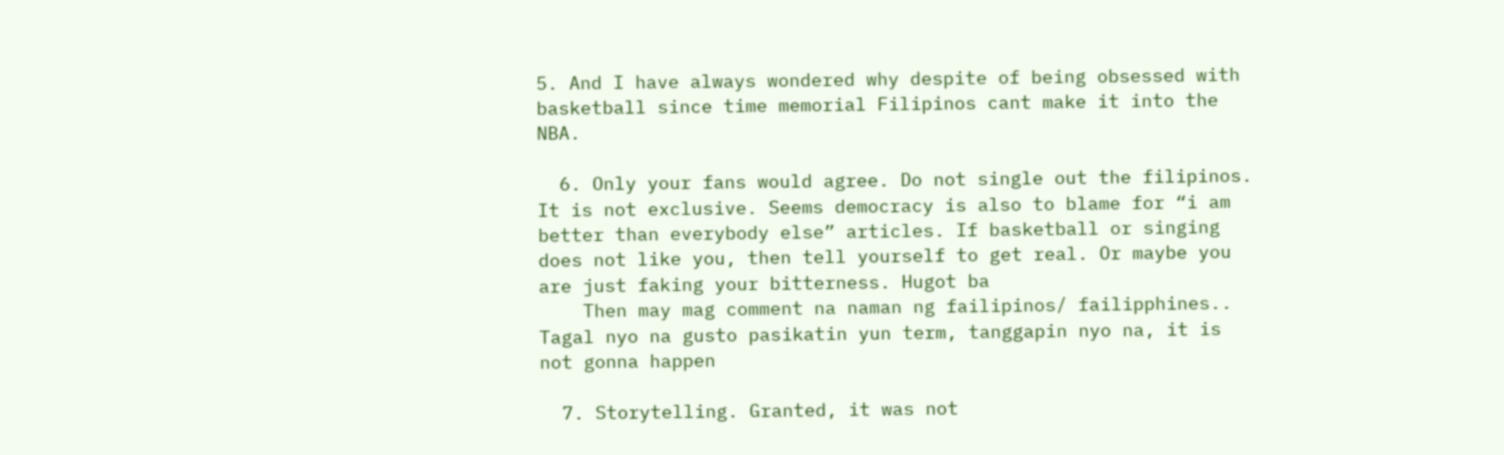5. And I have always wondered why despite of being obsessed with basketball since time memorial Filipinos cant make it into the NBA.

  6. Only your fans would agree. Do not single out the filipinos. It is not exclusive. Seems democracy is also to blame for “i am better than everybody else” articles. If basketball or singing does not like you, then tell yourself to get real. Or maybe you are just faking your bitterness. Hugot ba
    Then may mag comment na naman ng failipinos/ failipphines.. Tagal nyo na gusto pasikatin yun term, tanggapin nyo na, it is not gonna happen

  7. Storytelling. Granted, it was not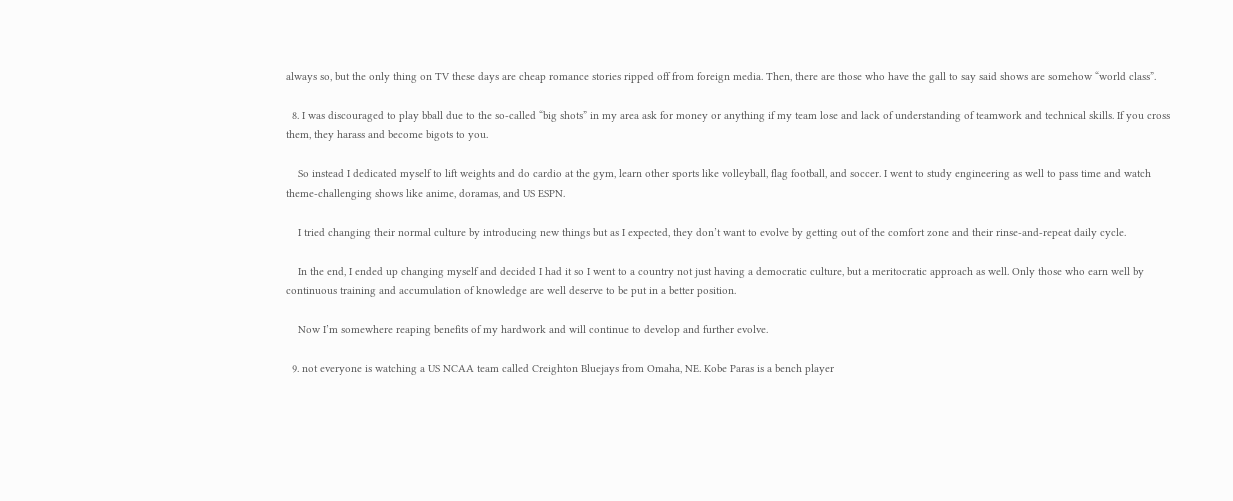always so, but the only thing on TV these days are cheap romance stories ripped off from foreign media. Then, there are those who have the gall to say said shows are somehow “world class”.

  8. I was discouraged to play bball due to the so-called “big shots” in my area ask for money or anything if my team lose and lack of understanding of teamwork and technical skills. If you cross them, they harass and become bigots to you.

    So instead I dedicated myself to lift weights and do cardio at the gym, learn other sports like volleyball, flag football, and soccer. I went to study engineering as well to pass time and watch theme-challenging shows like anime, doramas, and US ESPN.

    I tried changing their normal culture by introducing new things but as I expected, they don’t want to evolve by getting out of the comfort zone and their rinse-and-repeat daily cycle.

    In the end, I ended up changing myself and decided I had it so I went to a country not just having a democratic culture, but a meritocratic approach as well. Only those who earn well by continuous training and accumulation of knowledge are well deserve to be put in a better position.

    Now I’m somewhere reaping benefits of my hardwork and will continue to develop and further evolve.

  9. not everyone is watching a US NCAA team called Creighton Bluejays from Omaha, NE. Kobe Paras is a bench player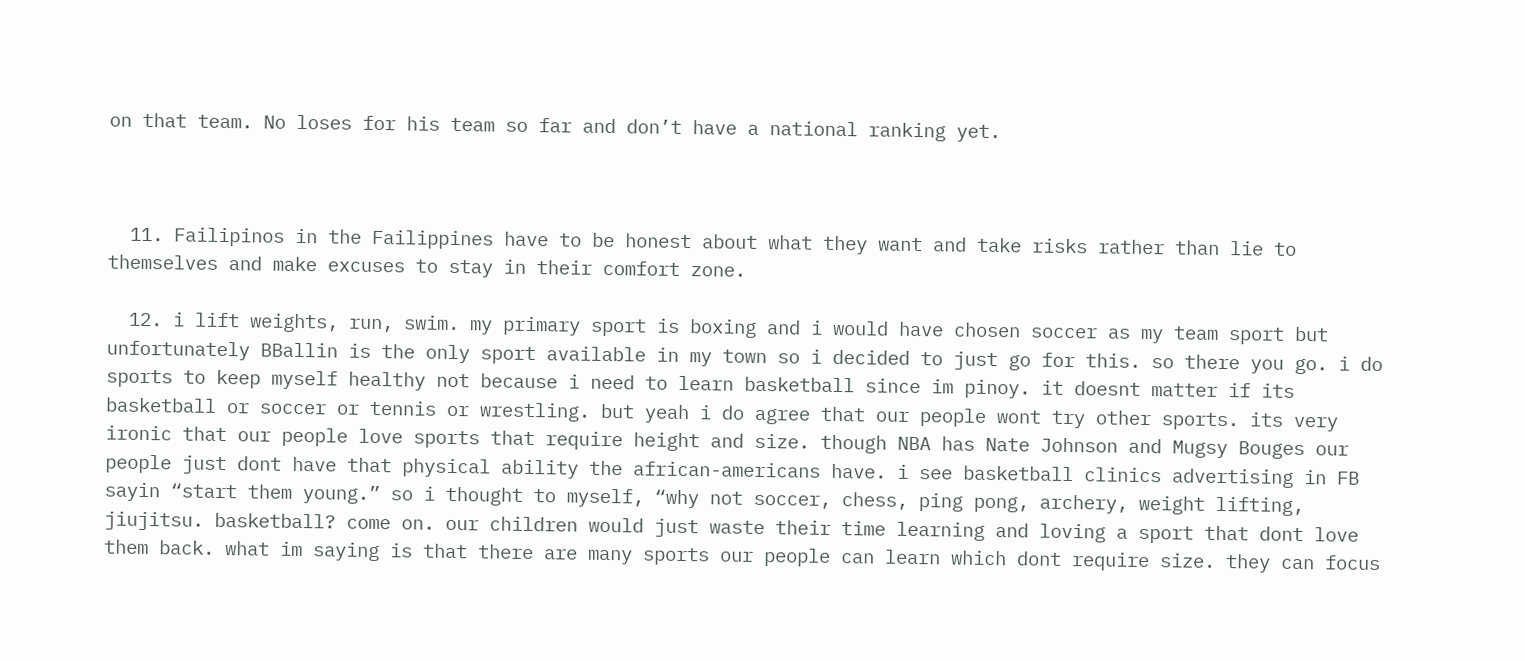on that team. No loses for his team so far and don’t have a national ranking yet.



  11. Failipinos in the Failippines have to be honest about what they want and take risks rather than lie to themselves and make excuses to stay in their comfort zone.

  12. i lift weights, run, swim. my primary sport is boxing and i would have chosen soccer as my team sport but unfortunately BBallin is the only sport available in my town so i decided to just go for this. so there you go. i do sports to keep myself healthy not because i need to learn basketball since im pinoy. it doesnt matter if its basketball or soccer or tennis or wrestling. but yeah i do agree that our people wont try other sports. its very ironic that our people love sports that require height and size. though NBA has Nate Johnson and Mugsy Bouges our people just dont have that physical ability the african-americans have. i see basketball clinics advertising in FB sayin “start them young.” so i thought to myself, “why not soccer, chess, ping pong, archery, weight lifting, jiujitsu. basketball? come on. our children would just waste their time learning and loving a sport that dont love them back. what im saying is that there are many sports our people can learn which dont require size. they can focus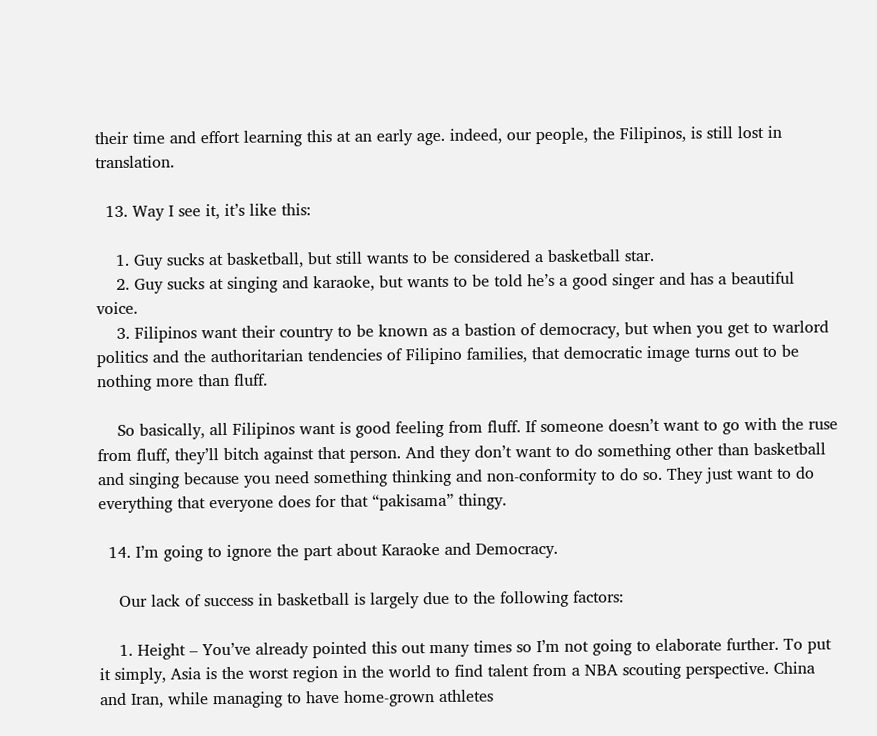their time and effort learning this at an early age. indeed, our people, the Filipinos, is still lost in translation.

  13. Way I see it, it’s like this:

    1. Guy sucks at basketball, but still wants to be considered a basketball star.
    2. Guy sucks at singing and karaoke, but wants to be told he’s a good singer and has a beautiful voice.
    3. Filipinos want their country to be known as a bastion of democracy, but when you get to warlord politics and the authoritarian tendencies of Filipino families, that democratic image turns out to be nothing more than fluff.

    So basically, all Filipinos want is good feeling from fluff. If someone doesn’t want to go with the ruse from fluff, they’ll bitch against that person. And they don’t want to do something other than basketball and singing because you need something thinking and non-conformity to do so. They just want to do everything that everyone does for that “pakisama” thingy.

  14. I’m going to ignore the part about Karaoke and Democracy.

    Our lack of success in basketball is largely due to the following factors:

    1. Height – You’ve already pointed this out many times so I’m not going to elaborate further. To put it simply, Asia is the worst region in the world to find talent from a NBA scouting perspective. China and Iran, while managing to have home-grown athletes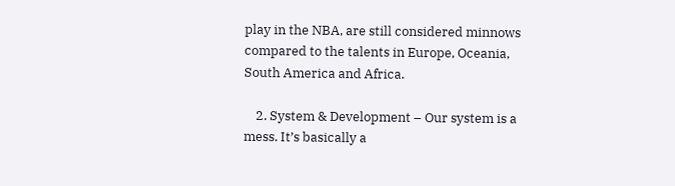play in the NBA, are still considered minnows compared to the talents in Europe, Oceania, South America and Africa.

    2. System & Development – Our system is a mess. It’s basically a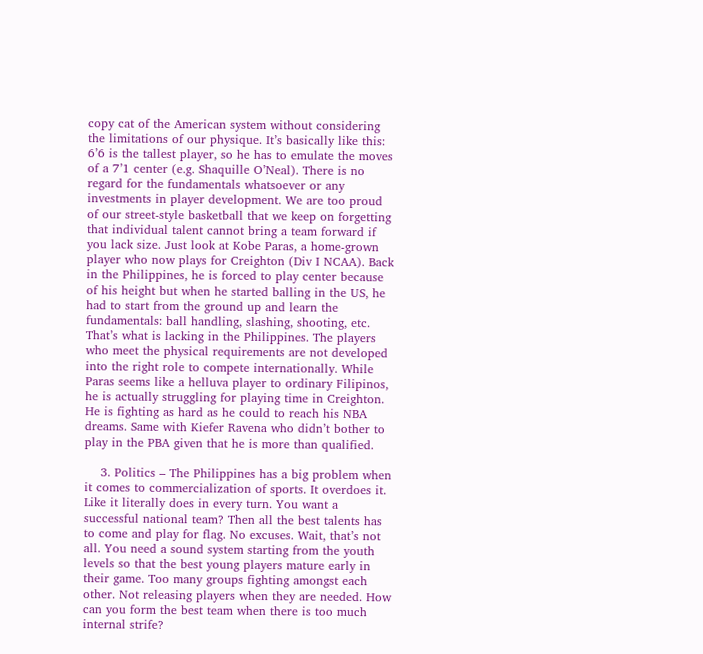copy cat of the American system without considering the limitations of our physique. It’s basically like this: 6’6 is the tallest player, so he has to emulate the moves of a 7’1 center (e.g. Shaquille O’Neal). There is no regard for the fundamentals whatsoever or any investments in player development. We are too proud of our street-style basketball that we keep on forgetting that individual talent cannot bring a team forward if you lack size. Just look at Kobe Paras, a home-grown player who now plays for Creighton (Div I NCAA). Back in the Philippines, he is forced to play center because of his height but when he started balling in the US, he had to start from the ground up and learn the fundamentals: ball handling, slashing, shooting, etc. That’s what is lacking in the Philippines. The players who meet the physical requirements are not developed into the right role to compete internationally. While Paras seems like a helluva player to ordinary Filipinos, he is actually struggling for playing time in Creighton. He is fighting as hard as he could to reach his NBA dreams. Same with Kiefer Ravena who didn’t bother to play in the PBA given that he is more than qualified.

    3. Politics – The Philippines has a big problem when it comes to commercialization of sports. It overdoes it. Like it literally does in every turn. You want a successful national team? Then all the best talents has to come and play for flag. No excuses. Wait, that’s not all. You need a sound system starting from the youth levels so that the best young players mature early in their game. Too many groups fighting amongst each other. Not releasing players when they are needed. How can you form the best team when there is too much internal strife?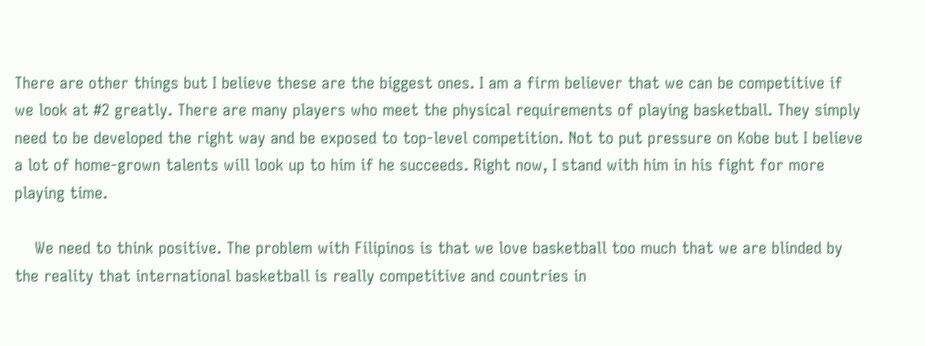There are other things but I believe these are the biggest ones. I am a firm believer that we can be competitive if we look at #2 greatly. There are many players who meet the physical requirements of playing basketball. They simply need to be developed the right way and be exposed to top-level competition. Not to put pressure on Kobe but I believe a lot of home-grown talents will look up to him if he succeeds. Right now, I stand with him in his fight for more playing time.

    We need to think positive. The problem with Filipinos is that we love basketball too much that we are blinded by the reality that international basketball is really competitive and countries in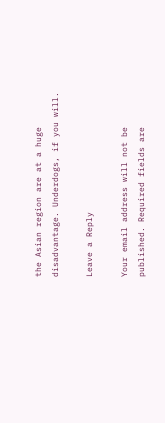the Asian region are at a huge disadvantage. Underdogs, if you will.

Leave a Reply

Your email address will not be published. Required fields are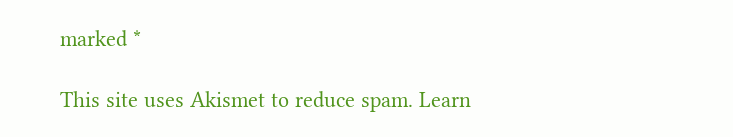marked *

This site uses Akismet to reduce spam. Learn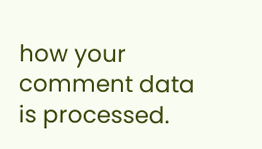how your comment data is processed.